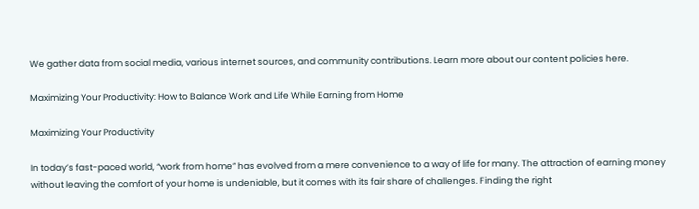We gather data from social media, various internet sources, and community contributions. Learn more about our content policies here.

Maximizing Your Productivity: How to Balance Work and Life While Earning from Home

Maximizing Your Productivity

In today’s fast-paced world, “work from home” has evolved from a mere convenience to a way of life for many. The attraction of earning money without leaving the comfort of your home is undeniable, but it comes with its fair share of challenges. Finding the right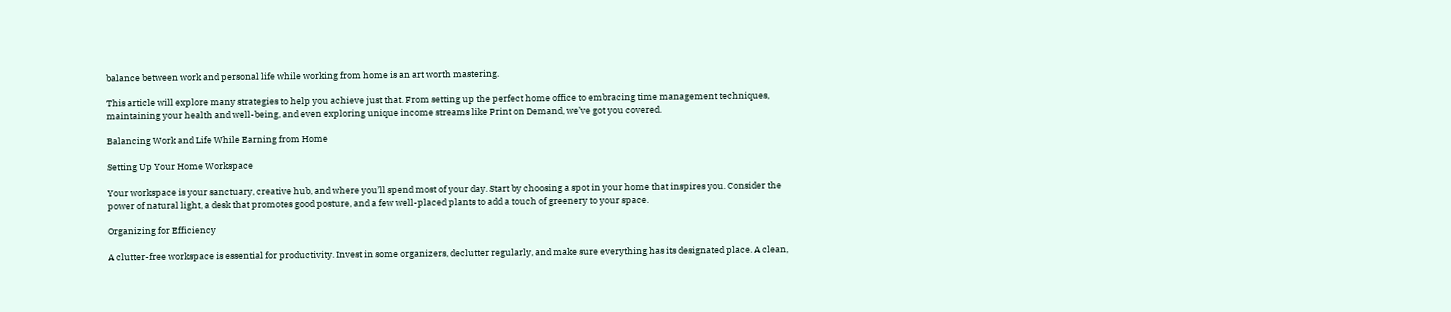balance between work and personal life while working from home is an art worth mastering.

This article will explore many strategies to help you achieve just that. From setting up the perfect home office to embracing time management techniques, maintaining your health and well-being, and even exploring unique income streams like Print on Demand, we’ve got you covered.

Balancing Work and Life While Earning from Home

Setting Up Your Home Workspace

Your workspace is your sanctuary, creative hub, and where you’ll spend most of your day. Start by choosing a spot in your home that inspires you. Consider the power of natural light, a desk that promotes good posture, and a few well-placed plants to add a touch of greenery to your space.

Organizing for Efficiency

A clutter-free workspace is essential for productivity. Invest in some organizers, declutter regularly, and make sure everything has its designated place. A clean,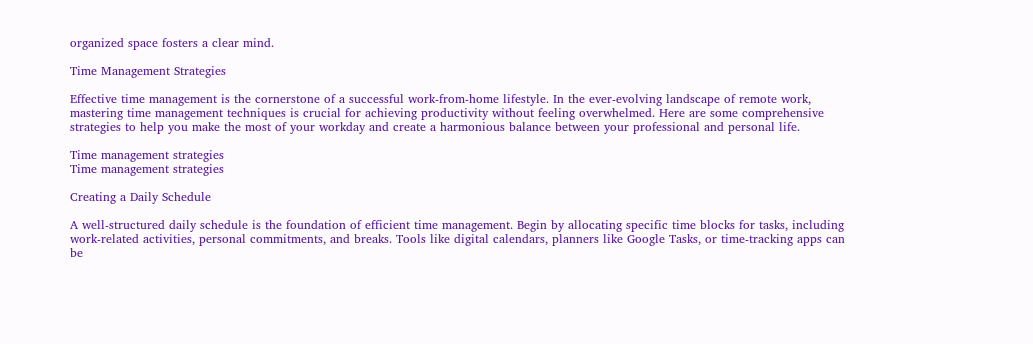organized space fosters a clear mind.

Time Management Strategies

Effective time management is the cornerstone of a successful work-from-home lifestyle. In the ever-evolving landscape of remote work, mastering time management techniques is crucial for achieving productivity without feeling overwhelmed. Here are some comprehensive strategies to help you make the most of your workday and create a harmonious balance between your professional and personal life.

Time management strategies
Time management strategies

Creating a Daily Schedule

A well-structured daily schedule is the foundation of efficient time management. Begin by allocating specific time blocks for tasks, including work-related activities, personal commitments, and breaks. Tools like digital calendars, planners like Google Tasks, or time-tracking apps can be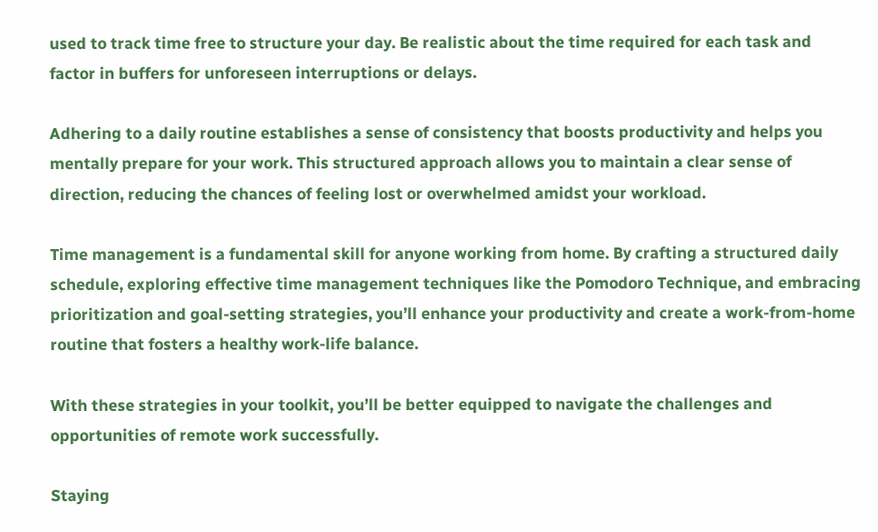used to track time free to structure your day. Be realistic about the time required for each task and factor in buffers for unforeseen interruptions or delays.

Adhering to a daily routine establishes a sense of consistency that boosts productivity and helps you mentally prepare for your work. This structured approach allows you to maintain a clear sense of direction, reducing the chances of feeling lost or overwhelmed amidst your workload.

Time management is a fundamental skill for anyone working from home. By crafting a structured daily schedule, exploring effective time management techniques like the Pomodoro Technique, and embracing prioritization and goal-setting strategies, you’ll enhance your productivity and create a work-from-home routine that fosters a healthy work-life balance.

With these strategies in your toolkit, you’ll be better equipped to navigate the challenges and opportunities of remote work successfully.

Staying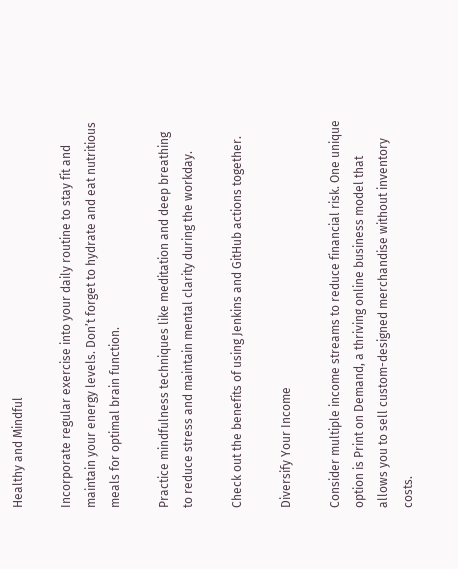Healthy and Mindful

Incorporate regular exercise into your daily routine to stay fit and maintain your energy levels. Don’t forget to hydrate and eat nutritious meals for optimal brain function.

Practice mindfulness techniques like meditation and deep breathing to reduce stress and maintain mental clarity during the workday.

Check out the benefits of using Jenkins and GitHub actions together.

Diversify Your Income

Consider multiple income streams to reduce financial risk. One unique option is Print on Demand, a thriving online business model that allows you to sell custom-designed merchandise without inventory costs.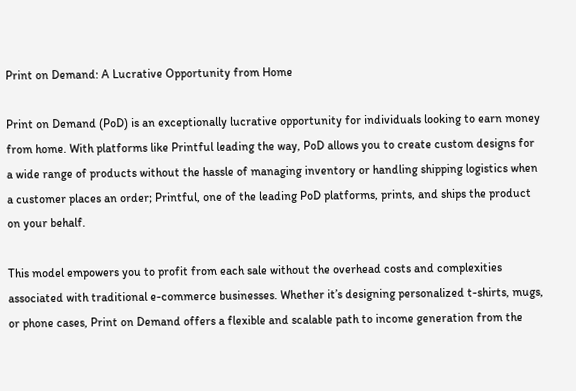Print on Demand: A Lucrative Opportunity from Home

Print on Demand (PoD) is an exceptionally lucrative opportunity for individuals looking to earn money from home. With platforms like Printful leading the way, PoD allows you to create custom designs for a wide range of products without the hassle of managing inventory or handling shipping logistics when a customer places an order; Printful, one of the leading PoD platforms, prints, and ships the product on your behalf.

This model empowers you to profit from each sale without the overhead costs and complexities associated with traditional e-commerce businesses. Whether it’s designing personalized t-shirts, mugs, or phone cases, Print on Demand offers a flexible and scalable path to income generation from the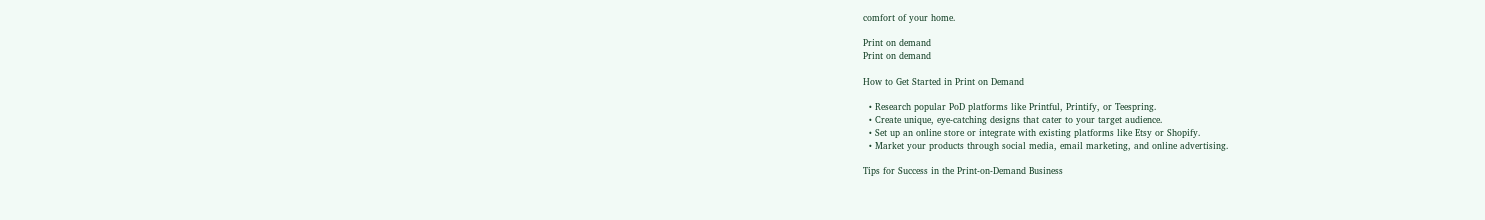comfort of your home.

Print on demand
Print on demand

How to Get Started in Print on Demand

  • Research popular PoD platforms like Printful, Printify, or Teespring.
  • Create unique, eye-catching designs that cater to your target audience.
  • Set up an online store or integrate with existing platforms like Etsy or Shopify.
  • Market your products through social media, email marketing, and online advertising.

Tips for Success in the Print-on-Demand Business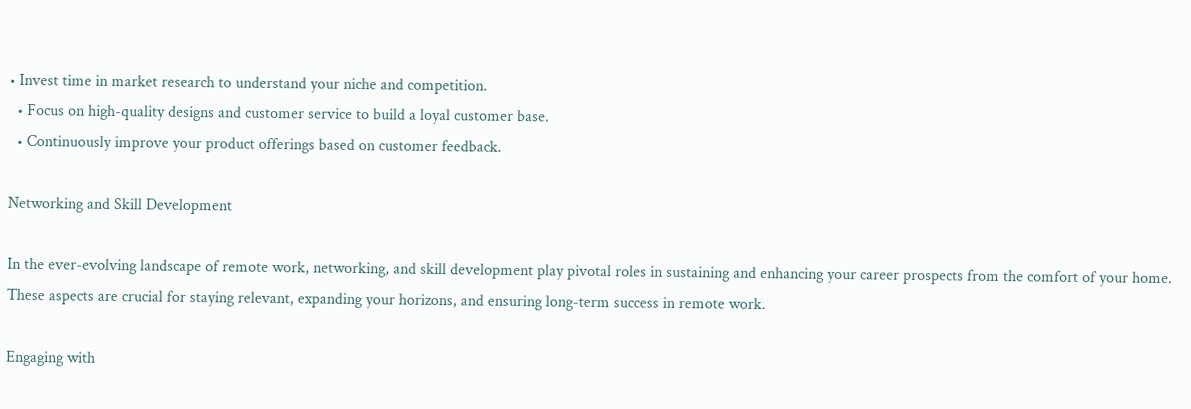• Invest time in market research to understand your niche and competition.
  • Focus on high-quality designs and customer service to build a loyal customer base.
  • Continuously improve your product offerings based on customer feedback.

Networking and Skill Development

In the ever-evolving landscape of remote work, networking, and skill development play pivotal roles in sustaining and enhancing your career prospects from the comfort of your home. These aspects are crucial for staying relevant, expanding your horizons, and ensuring long-term success in remote work.

Engaging with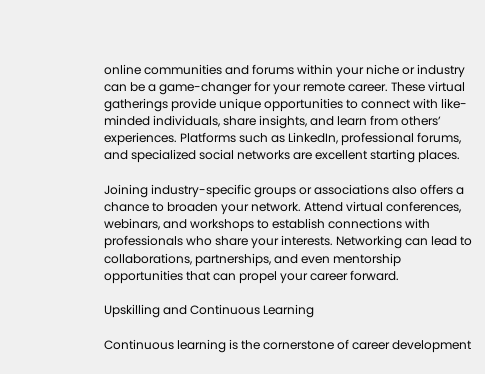online communities and forums within your niche or industry can be a game-changer for your remote career. These virtual gatherings provide unique opportunities to connect with like-minded individuals, share insights, and learn from others’ experiences. Platforms such as LinkedIn, professional forums, and specialized social networks are excellent starting places.

Joining industry-specific groups or associations also offers a chance to broaden your network. Attend virtual conferences, webinars, and workshops to establish connections with professionals who share your interests. Networking can lead to collaborations, partnerships, and even mentorship opportunities that can propel your career forward.

Upskilling and Continuous Learning

Continuous learning is the cornerstone of career development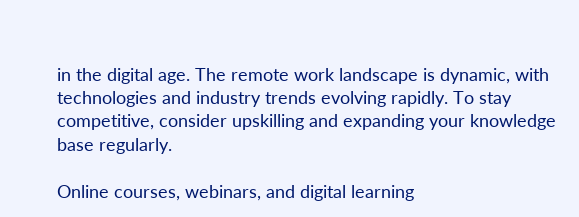in the digital age. The remote work landscape is dynamic, with technologies and industry trends evolving rapidly. To stay competitive, consider upskilling and expanding your knowledge base regularly.

Online courses, webinars, and digital learning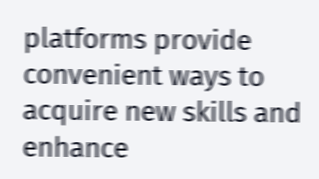platforms provide convenient ways to acquire new skills and enhance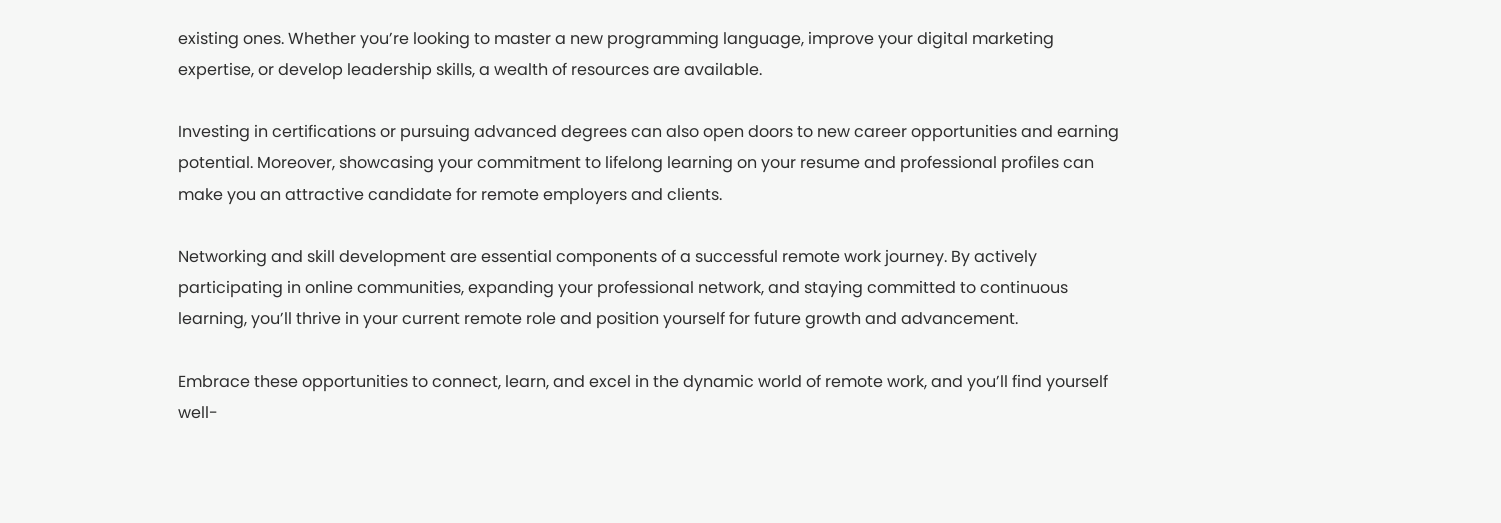existing ones. Whether you’re looking to master a new programming language, improve your digital marketing expertise, or develop leadership skills, a wealth of resources are available.

Investing in certifications or pursuing advanced degrees can also open doors to new career opportunities and earning potential. Moreover, showcasing your commitment to lifelong learning on your resume and professional profiles can make you an attractive candidate for remote employers and clients.

Networking and skill development are essential components of a successful remote work journey. By actively participating in online communities, expanding your professional network, and staying committed to continuous learning, you’ll thrive in your current remote role and position yourself for future growth and advancement.

Embrace these opportunities to connect, learn, and excel in the dynamic world of remote work, and you’ll find yourself well-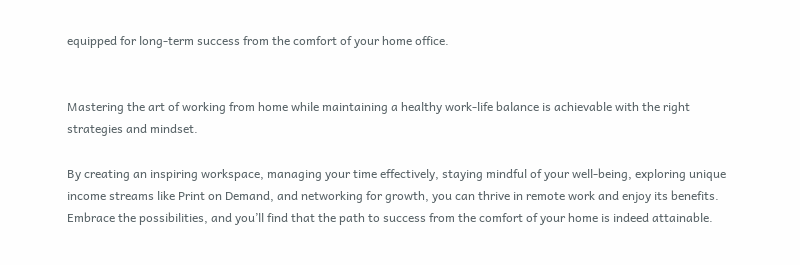equipped for long-term success from the comfort of your home office.


Mastering the art of working from home while maintaining a healthy work-life balance is achievable with the right strategies and mindset.

By creating an inspiring workspace, managing your time effectively, staying mindful of your well-being, exploring unique income streams like Print on Demand, and networking for growth, you can thrive in remote work and enjoy its benefits. Embrace the possibilities, and you’ll find that the path to success from the comfort of your home is indeed attainable.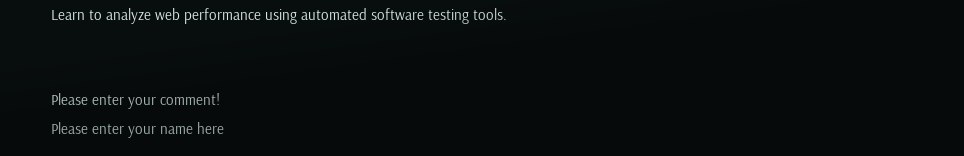Learn to analyze web performance using automated software testing tools.


Please enter your comment!
Please enter your name here